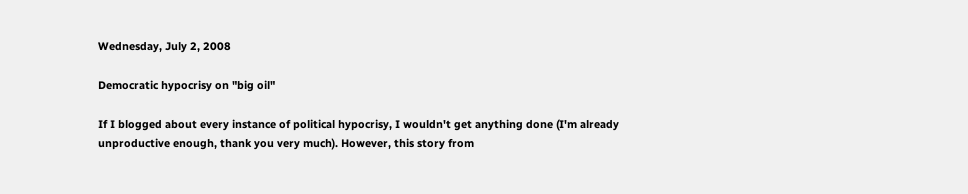Wednesday, July 2, 2008

Democratic hypocrisy on "big oil"

If I blogged about every instance of political hypocrisy, I wouldn't get anything done (I'm already unproductive enough, thank you very much). However, this story from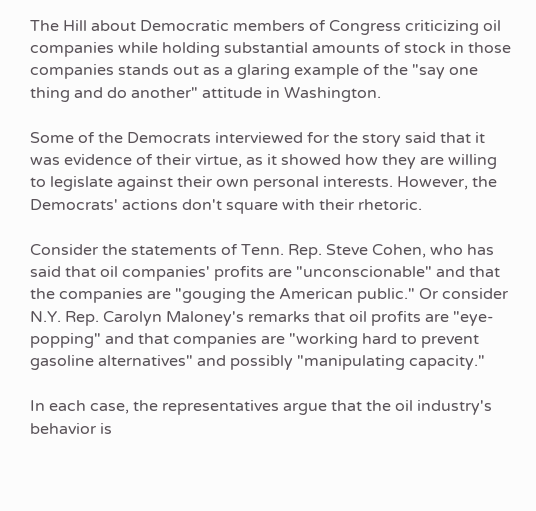The Hill about Democratic members of Congress criticizing oil companies while holding substantial amounts of stock in those companies stands out as a glaring example of the "say one thing and do another" attitude in Washington.

Some of the Democrats interviewed for the story said that it was evidence of their virtue, as it showed how they are willing to legislate against their own personal interests. However, the Democrats' actions don't square with their rhetoric.

Consider the statements of Tenn. Rep. Steve Cohen, who has said that oil companies' profits are "unconscionable" and that the companies are "gouging the American public." Or consider N.Y. Rep. Carolyn Maloney's remarks that oil profits are "eye-popping" and that companies are "working hard to prevent gasoline alternatives" and possibly "manipulating capacity."

In each case, the representatives argue that the oil industry's behavior is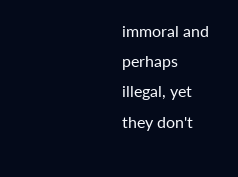immoral and perhaps illegal, yet they don't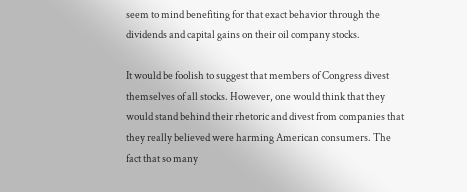seem to mind benefiting for that exact behavior through the dividends and capital gains on their oil company stocks.

It would be foolish to suggest that members of Congress divest themselves of all stocks. However, one would think that they would stand behind their rhetoric and divest from companies that they really believed were harming American consumers. The fact that so many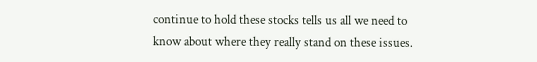continue to hold these stocks tells us all we need to know about where they really stand on these issues.